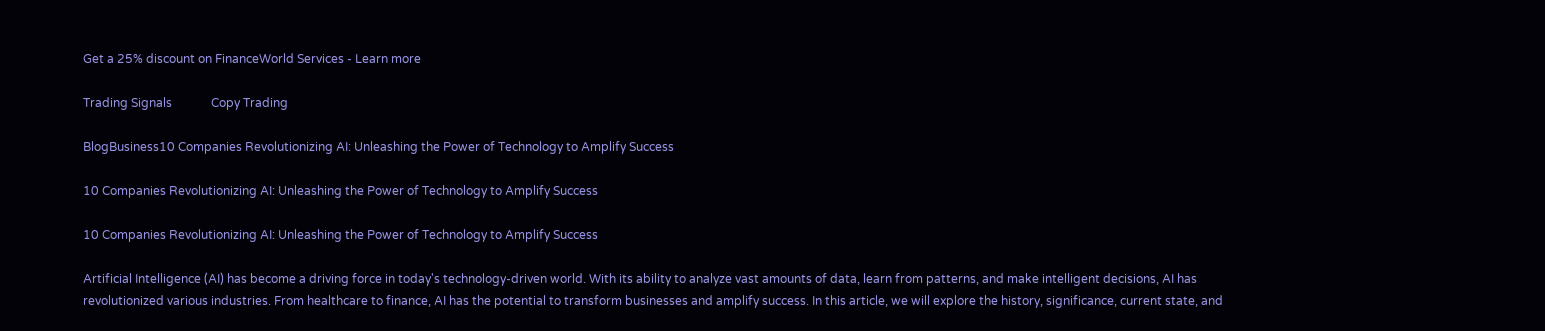Get a 25% discount on FinanceWorld Services - Learn more

Trading Signals             Copy Trading

BlogBusiness10 Companies Revolutionizing AI: Unleashing the Power of Technology to Amplify Success

10 Companies Revolutionizing AI: Unleashing the Power of Technology to Amplify Success

10 Companies Revolutionizing AI: Unleashing the Power of Technology to Amplify Success

Artificial Intelligence (AI) has become a driving force in today's technology-driven world. With its ability to analyze vast amounts of data, learn from patterns, and make intelligent decisions, AI has revolutionized various industries. From healthcare to finance, AI has the potential to transform businesses and amplify success. In this article, we will explore the history, significance, current state, and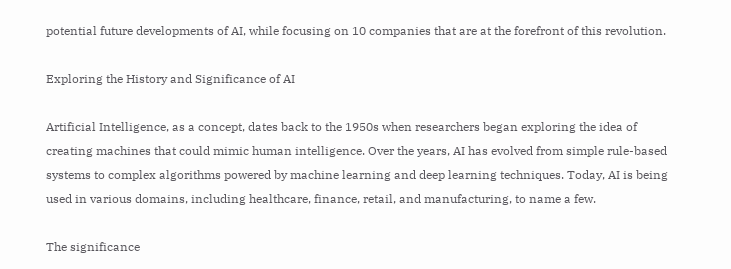potential future developments of AI, while focusing on 10 companies that are at the forefront of this revolution.

Exploring the History and Significance of AI

Artificial Intelligence, as a concept, dates back to the 1950s when researchers began exploring the idea of creating machines that could mimic human intelligence. Over the years, AI has evolved from simple rule-based systems to complex algorithms powered by machine learning and deep learning techniques. Today, AI is being used in various domains, including healthcare, finance, retail, and manufacturing, to name a few.

The significance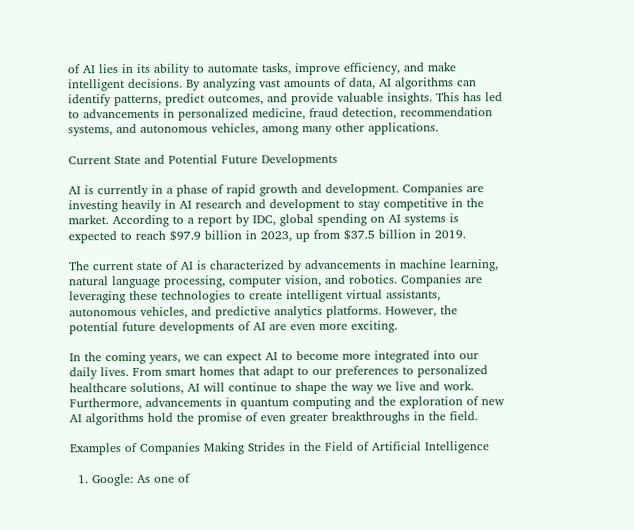of AI lies in its ability to automate tasks, improve efficiency, and make intelligent decisions. By analyzing vast amounts of data, AI algorithms can identify patterns, predict outcomes, and provide valuable insights. This has led to advancements in personalized medicine, fraud detection, recommendation systems, and autonomous vehicles, among many other applications.

Current State and Potential Future Developments

AI is currently in a phase of rapid growth and development. Companies are investing heavily in AI research and development to stay competitive in the market. According to a report by IDC, global spending on AI systems is expected to reach $97.9 billion in 2023, up from $37.5 billion in 2019.

The current state of AI is characterized by advancements in machine learning, natural language processing, computer vision, and robotics. Companies are leveraging these technologies to create intelligent virtual assistants, autonomous vehicles, and predictive analytics platforms. However, the potential future developments of AI are even more exciting.

In the coming years, we can expect AI to become more integrated into our daily lives. From smart homes that adapt to our preferences to personalized healthcare solutions, AI will continue to shape the way we live and work. Furthermore, advancements in quantum computing and the exploration of new AI algorithms hold the promise of even greater breakthroughs in the field.

Examples of Companies Making Strides in the Field of Artificial Intelligence

  1. Google: As one of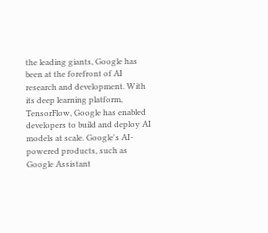the leading giants, Google has been at the forefront of AI research and development. With its deep learning platform, TensorFlow, Google has enabled developers to build and deploy AI models at scale. Google's AI-powered products, such as Google Assistant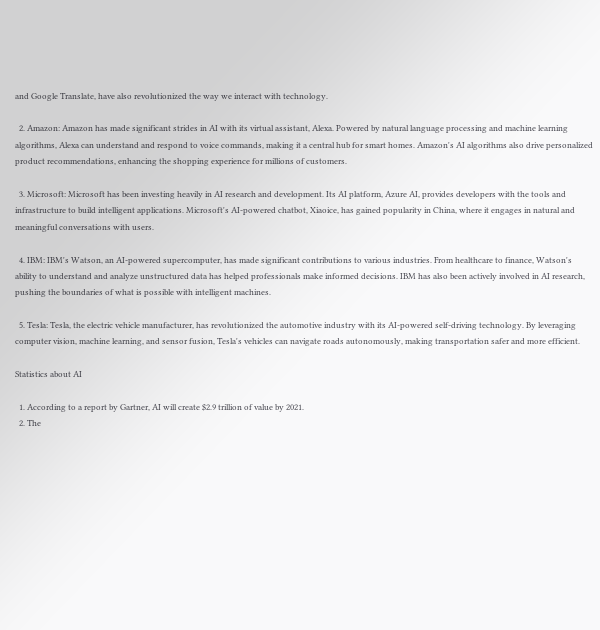and Google Translate, have also revolutionized the way we interact with technology.

  2. Amazon: Amazon has made significant strides in AI with its virtual assistant, Alexa. Powered by natural language processing and machine learning algorithms, Alexa can understand and respond to voice commands, making it a central hub for smart homes. Amazon's AI algorithms also drive personalized product recommendations, enhancing the shopping experience for millions of customers.

  3. Microsoft: Microsoft has been investing heavily in AI research and development. Its AI platform, Azure AI, provides developers with the tools and infrastructure to build intelligent applications. Microsoft's AI-powered chatbot, Xiaoice, has gained popularity in China, where it engages in natural and meaningful conversations with users.

  4. IBM: IBM's Watson, an AI-powered supercomputer, has made significant contributions to various industries. From healthcare to finance, Watson's ability to understand and analyze unstructured data has helped professionals make informed decisions. IBM has also been actively involved in AI research, pushing the boundaries of what is possible with intelligent machines.

  5. Tesla: Tesla, the electric vehicle manufacturer, has revolutionized the automotive industry with its AI-powered self-driving technology. By leveraging computer vision, machine learning, and sensor fusion, Tesla's vehicles can navigate roads autonomously, making transportation safer and more efficient.

Statistics about AI

  1. According to a report by Gartner, AI will create $2.9 trillion of value by 2021.
  2. The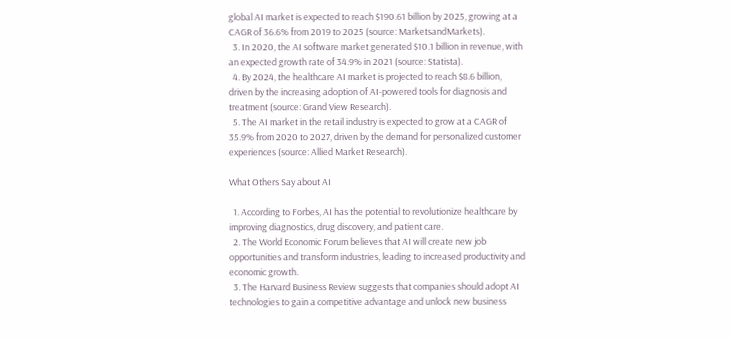global AI market is expected to reach $190.61 billion by 2025, growing at a CAGR of 36.6% from 2019 to 2025 (source: MarketsandMarkets).
  3. In 2020, the AI software market generated $10.1 billion in revenue, with an expected growth rate of 34.9% in 2021 (source: Statista).
  4. By 2024, the healthcare AI market is projected to reach $8.6 billion, driven by the increasing adoption of AI-powered tools for diagnosis and treatment (source: Grand View Research).
  5. The AI market in the retail industry is expected to grow at a CAGR of 35.9% from 2020 to 2027, driven by the demand for personalized customer experiences (source: Allied Market Research).

What Others Say about AI

  1. According to Forbes, AI has the potential to revolutionize healthcare by improving diagnostics, drug discovery, and patient care.
  2. The World Economic Forum believes that AI will create new job opportunities and transform industries, leading to increased productivity and economic growth.
  3. The Harvard Business Review suggests that companies should adopt AI technologies to gain a competitive advantage and unlock new business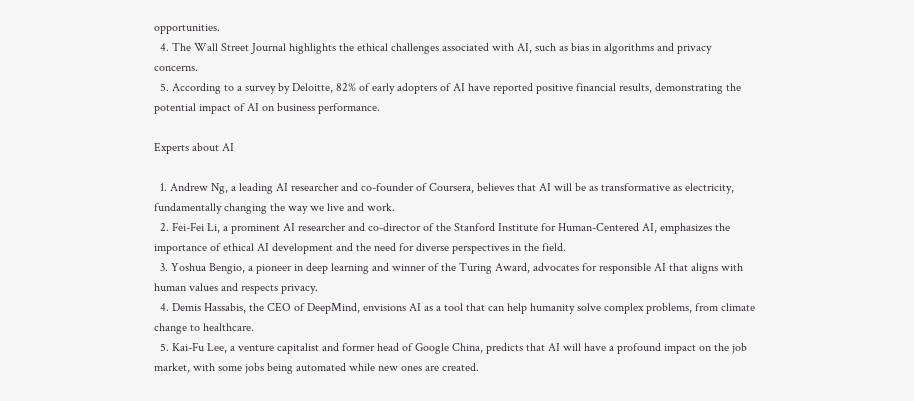opportunities.
  4. The Wall Street Journal highlights the ethical challenges associated with AI, such as bias in algorithms and privacy concerns.
  5. According to a survey by Deloitte, 82% of early adopters of AI have reported positive financial results, demonstrating the potential impact of AI on business performance.

Experts about AI

  1. Andrew Ng, a leading AI researcher and co-founder of Coursera, believes that AI will be as transformative as electricity, fundamentally changing the way we live and work.
  2. Fei-Fei Li, a prominent AI researcher and co-director of the Stanford Institute for Human-Centered AI, emphasizes the importance of ethical AI development and the need for diverse perspectives in the field.
  3. Yoshua Bengio, a pioneer in deep learning and winner of the Turing Award, advocates for responsible AI that aligns with human values and respects privacy.
  4. Demis Hassabis, the CEO of DeepMind, envisions AI as a tool that can help humanity solve complex problems, from climate change to healthcare.
  5. Kai-Fu Lee, a venture capitalist and former head of Google China, predicts that AI will have a profound impact on the job market, with some jobs being automated while new ones are created.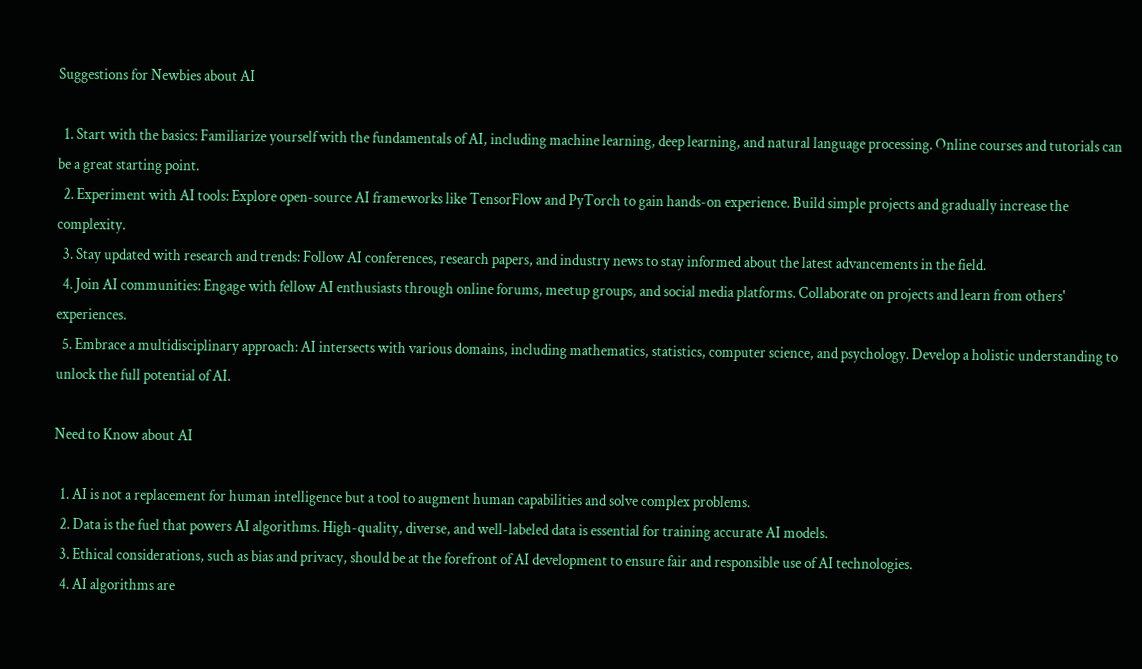Suggestions for Newbies about AI

  1. Start with the basics: Familiarize yourself with the fundamentals of AI, including machine learning, deep learning, and natural language processing. Online courses and tutorials can be a great starting point.
  2. Experiment with AI tools: Explore open-source AI frameworks like TensorFlow and PyTorch to gain hands-on experience. Build simple projects and gradually increase the complexity.
  3. Stay updated with research and trends: Follow AI conferences, research papers, and industry news to stay informed about the latest advancements in the field.
  4. Join AI communities: Engage with fellow AI enthusiasts through online forums, meetup groups, and social media platforms. Collaborate on projects and learn from others' experiences.
  5. Embrace a multidisciplinary approach: AI intersects with various domains, including mathematics, statistics, computer science, and psychology. Develop a holistic understanding to unlock the full potential of AI.

Need to Know about AI

  1. AI is not a replacement for human intelligence but a tool to augment human capabilities and solve complex problems.
  2. Data is the fuel that powers AI algorithms. High-quality, diverse, and well-labeled data is essential for training accurate AI models.
  3. Ethical considerations, such as bias and privacy, should be at the forefront of AI development to ensure fair and responsible use of AI technologies.
  4. AI algorithms are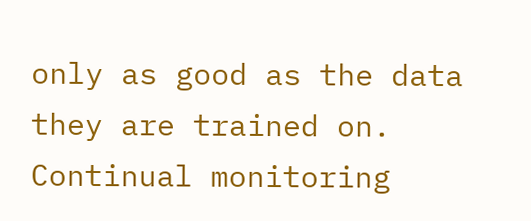only as good as the data they are trained on. Continual monitoring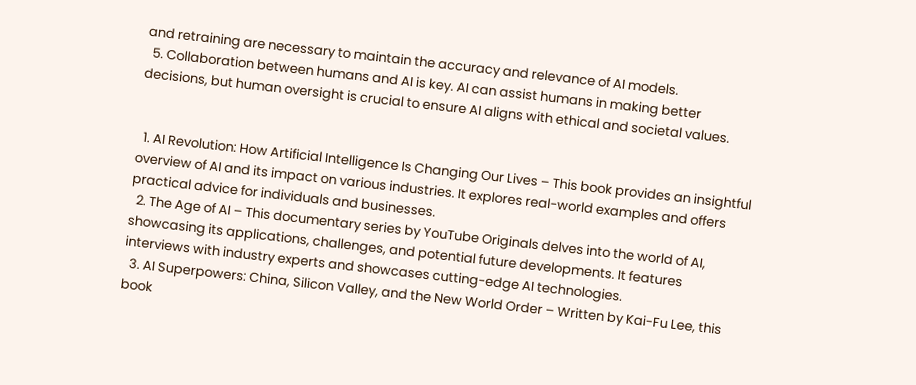and retraining are necessary to maintain the accuracy and relevance of AI models.
  5. Collaboration between humans and AI is key. AI can assist humans in making better decisions, but human oversight is crucial to ensure AI aligns with ethical and societal values.


  1. AI Revolution: How Artificial Intelligence Is Changing Our Lives – This book provides an insightful overview of AI and its impact on various industries. It explores real-world examples and offers practical advice for individuals and businesses.
  2. The Age of AI – This documentary series by YouTube Originals delves into the world of AI, showcasing its applications, challenges, and potential future developments. It features interviews with industry experts and showcases cutting-edge AI technologies.
  3. AI Superpowers: China, Silicon Valley, and the New World Order – Written by Kai-Fu Lee, this book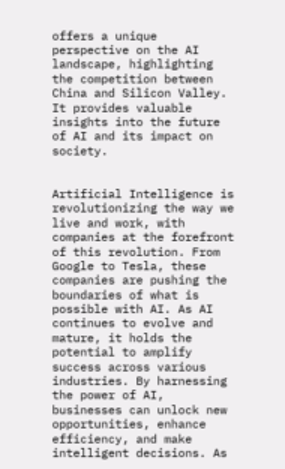offers a unique perspective on the AI landscape, highlighting the competition between China and Silicon Valley. It provides valuable insights into the future of AI and its impact on society.


Artificial Intelligence is revolutionizing the way we live and work, with companies at the forefront of this revolution. From Google to Tesla, these companies are pushing the boundaries of what is possible with AI. As AI continues to evolve and mature, it holds the potential to amplify success across various industries. By harnessing the power of AI, businesses can unlock new opportunities, enhance efficiency, and make intelligent decisions. As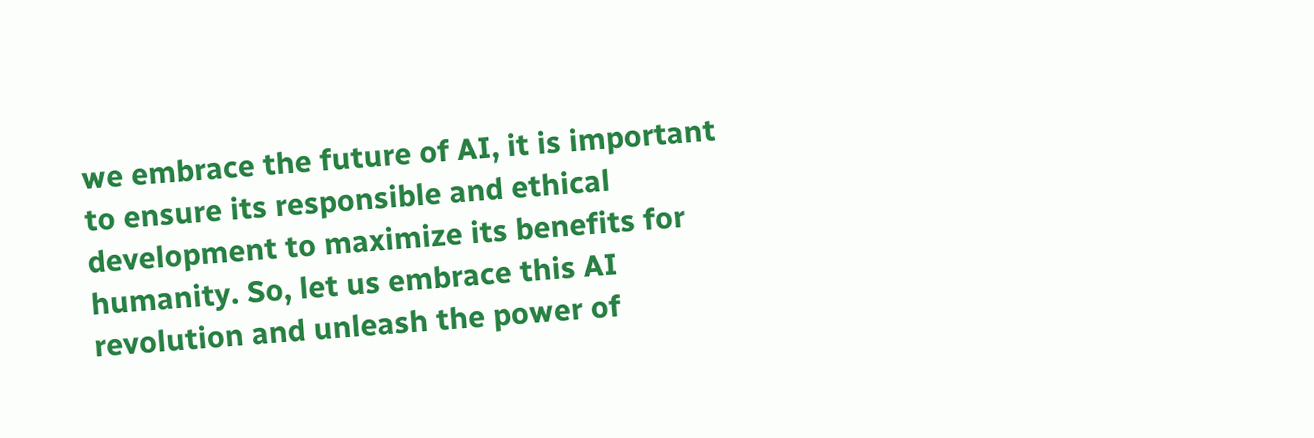we embrace the future of AI, it is important to ensure its responsible and ethical development to maximize its benefits for humanity. So, let us embrace this AI revolution and unleash the power of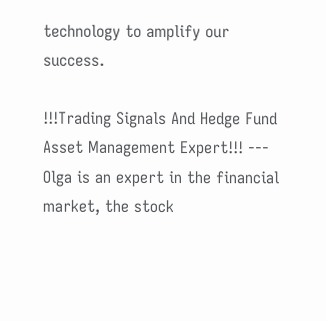technology to amplify our success.

!!!Trading Signals And Hedge Fund Asset Management Expert!!! --- Olga is an expert in the financial market, the stock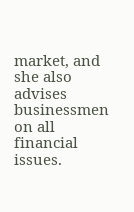market, and she also advises businessmen on all financial issues.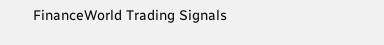FinanceWorld Trading Signals